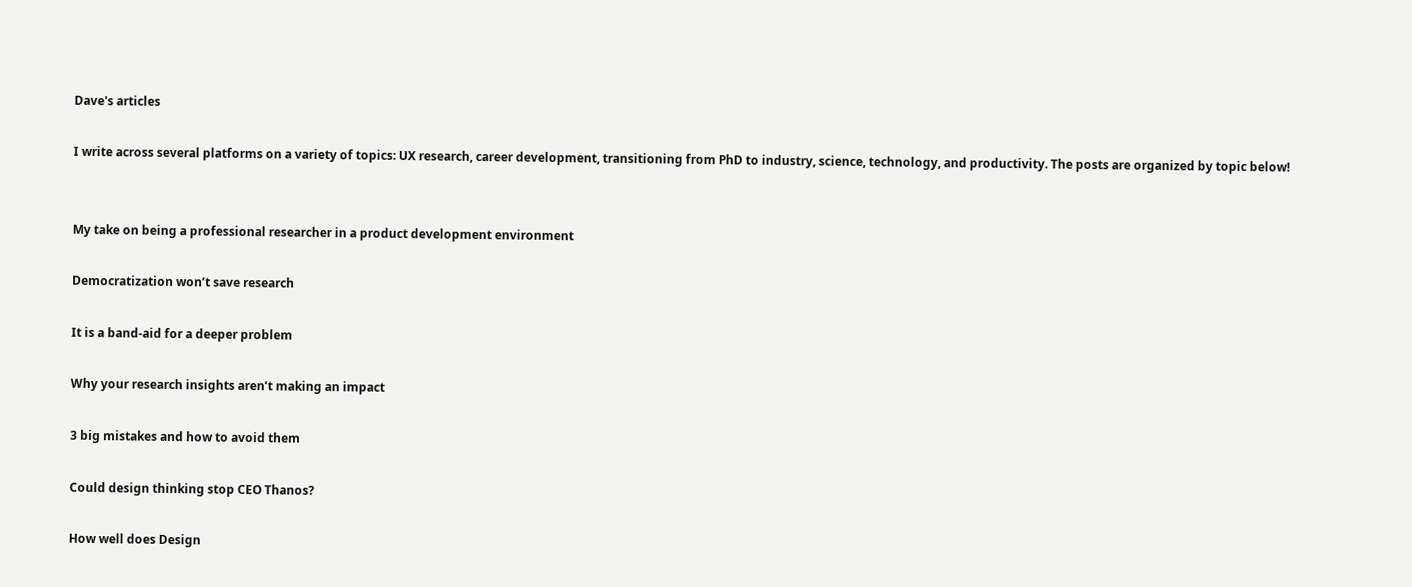Dave's articles

I write across several platforms on a variety of topics: UX research, career development, transitioning from PhD to industry, science, technology, and productivity. The posts are organized by topic below!


My take on being a professional researcher in a product development environment

Democratization won’t save research

It is a band-aid for a deeper problem

Why your research insights aren’t making an impact

3 big mistakes and how to avoid them

Could design thinking stop CEO Thanos?

How well does Design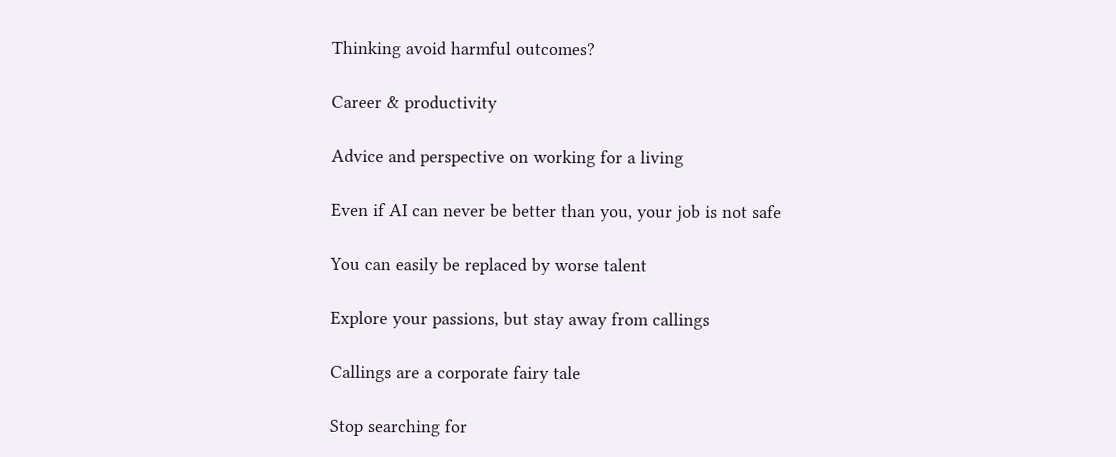Thinking avoid harmful outcomes?

Career & productivity

Advice and perspective on working for a living

Even if AI can never be better than you, your job is not safe

You can easily be replaced by worse talent

Explore your passions, but stay away from callings

Callings are a corporate fairy tale

Stop searching for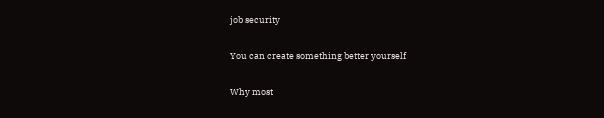job security

You can create something better yourself

Why most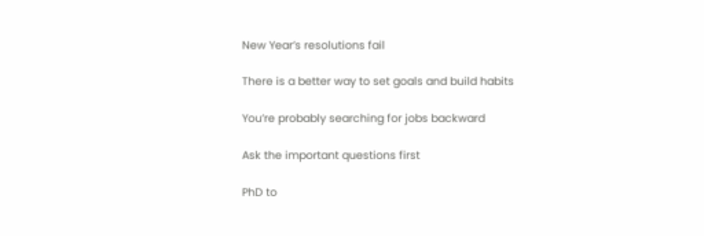New Year’s resolutions fail

There is a better way to set goals and build habits

You’re probably searching for jobs backward

Ask the important questions first

PhD to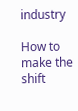industry

How to make the shift